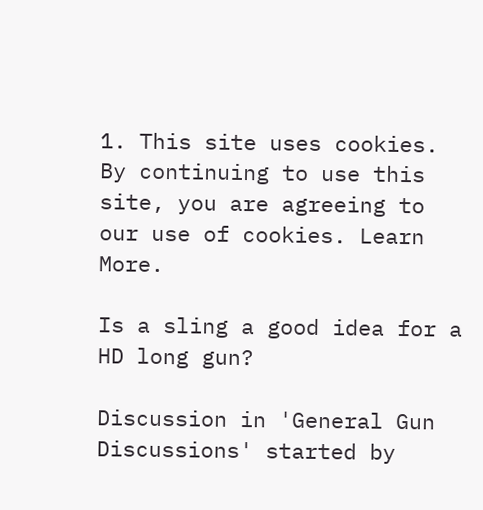1. This site uses cookies. By continuing to use this site, you are agreeing to our use of cookies. Learn More.

Is a sling a good idea for a HD long gun?

Discussion in 'General Gun Discussions' started by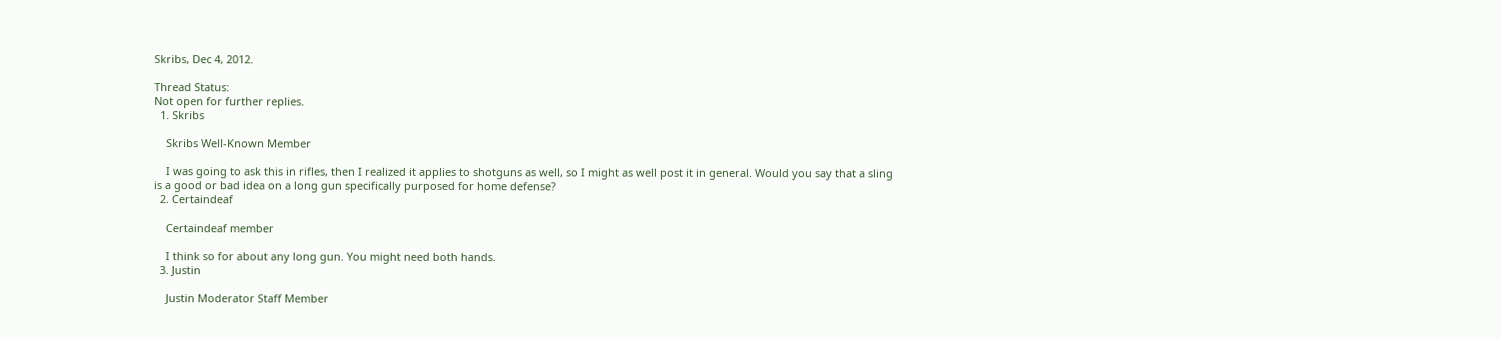Skribs, Dec 4, 2012.

Thread Status:
Not open for further replies.
  1. Skribs

    Skribs Well-Known Member

    I was going to ask this in rifles, then I realized it applies to shotguns as well, so I might as well post it in general. Would you say that a sling is a good or bad idea on a long gun specifically purposed for home defense?
  2. Certaindeaf

    Certaindeaf member

    I think so for about any long gun. You might need both hands.
  3. Justin

    Justin Moderator Staff Member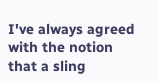I've always agreed with the notion that a sling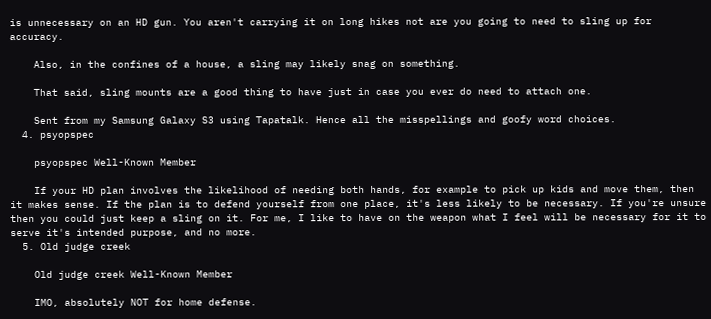is unnecessary on an HD gun. You aren't carrying it on long hikes not are you going to need to sling up for accuracy.

    Also, in the confines of a house, a sling may likely snag on something.

    That said, sling mounts are a good thing to have just in case you ever do need to attach one.

    Sent from my Samsung Galaxy S3 using Tapatalk. Hence all the misspellings and goofy word choices.
  4. psyopspec

    psyopspec Well-Known Member

    If your HD plan involves the likelihood of needing both hands, for example to pick up kids and move them, then it makes sense. If the plan is to defend yourself from one place, it's less likely to be necessary. If you're unsure then you could just keep a sling on it. For me, I like to have on the weapon what I feel will be necessary for it to serve it's intended purpose, and no more.
  5. Old judge creek

    Old judge creek Well-Known Member

    IMO, absolutely NOT for home defense.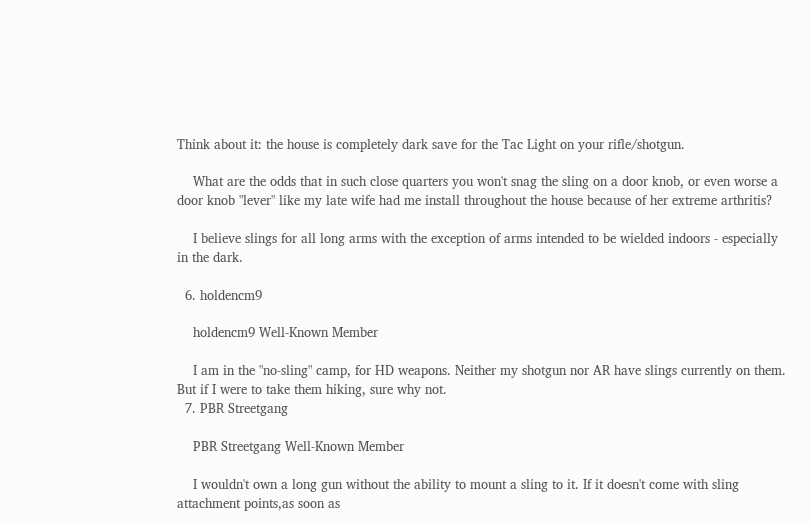Think about it: the house is completely dark save for the Tac Light on your rifle/shotgun.

    What are the odds that in such close quarters you won't snag the sling on a door knob, or even worse a door knob "lever" like my late wife had me install throughout the house because of her extreme arthritis?

    I believe slings for all long arms with the exception of arms intended to be wielded indoors - especially in the dark.

  6. holdencm9

    holdencm9 Well-Known Member

    I am in the "no-sling" camp, for HD weapons. Neither my shotgun nor AR have slings currently on them. But if I were to take them hiking, sure why not.
  7. PBR Streetgang

    PBR Streetgang Well-Known Member

    I wouldn't own a long gun without the ability to mount a sling to it. If it doesn't come with sling attachment points,as soon as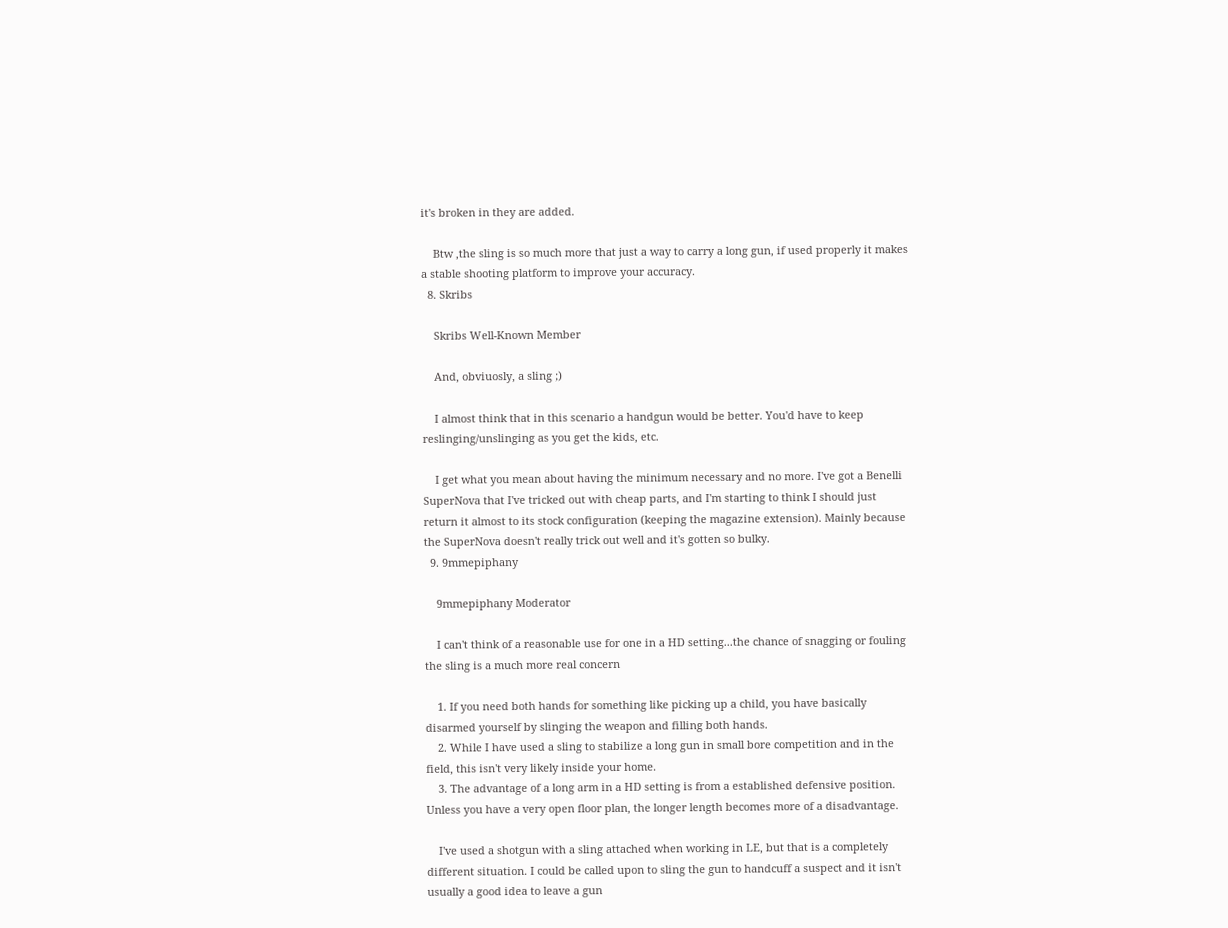it's broken in they are added.

    Btw ,the sling is so much more that just a way to carry a long gun, if used properly it makes a stable shooting platform to improve your accuracy.
  8. Skribs

    Skribs Well-Known Member

    And, obviuosly, a sling ;)

    I almost think that in this scenario a handgun would be better. You'd have to keep reslinging/unslinging as you get the kids, etc.

    I get what you mean about having the minimum necessary and no more. I've got a Benelli SuperNova that I've tricked out with cheap parts, and I'm starting to think I should just return it almost to its stock configuration (keeping the magazine extension). Mainly because the SuperNova doesn't really trick out well and it's gotten so bulky.
  9. 9mmepiphany

    9mmepiphany Moderator

    I can't think of a reasonable use for one in a HD setting...the chance of snagging or fouling the sling is a much more real concern

    1. If you need both hands for something like picking up a child, you have basically disarmed yourself by slinging the weapon and filling both hands.
    2. While I have used a sling to stabilize a long gun in small bore competition and in the field, this isn't very likely inside your home.
    3. The advantage of a long arm in a HD setting is from a established defensive position. Unless you have a very open floor plan, the longer length becomes more of a disadvantage.

    I've used a shotgun with a sling attached when working in LE, but that is a completely different situation. I could be called upon to sling the gun to handcuff a suspect and it isn't usually a good idea to leave a gun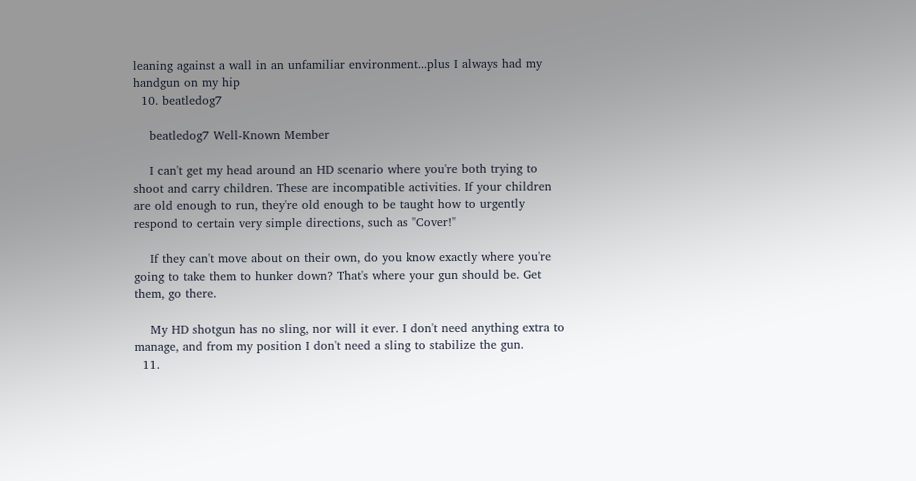leaning against a wall in an unfamiliar environment...plus I always had my handgun on my hip
  10. beatledog7

    beatledog7 Well-Known Member

    I can't get my head around an HD scenario where you're both trying to shoot and carry children. These are incompatible activities. If your children are old enough to run, they're old enough to be taught how to urgently respond to certain very simple directions, such as "Cover!"

    If they can't move about on their own, do you know exactly where you're going to take them to hunker down? That's where your gun should be. Get them, go there.

    My HD shotgun has no sling, nor will it ever. I don't need anything extra to manage, and from my position I don't need a sling to stabilize the gun.
  11.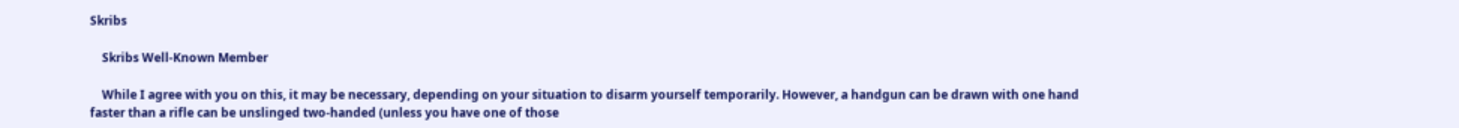Skribs

    Skribs Well-Known Member

    While I agree with you on this, it may be necessary, depending on your situation to disarm yourself temporarily. However, a handgun can be drawn with one hand faster than a rifle can be unslinged two-handed (unless you have one of those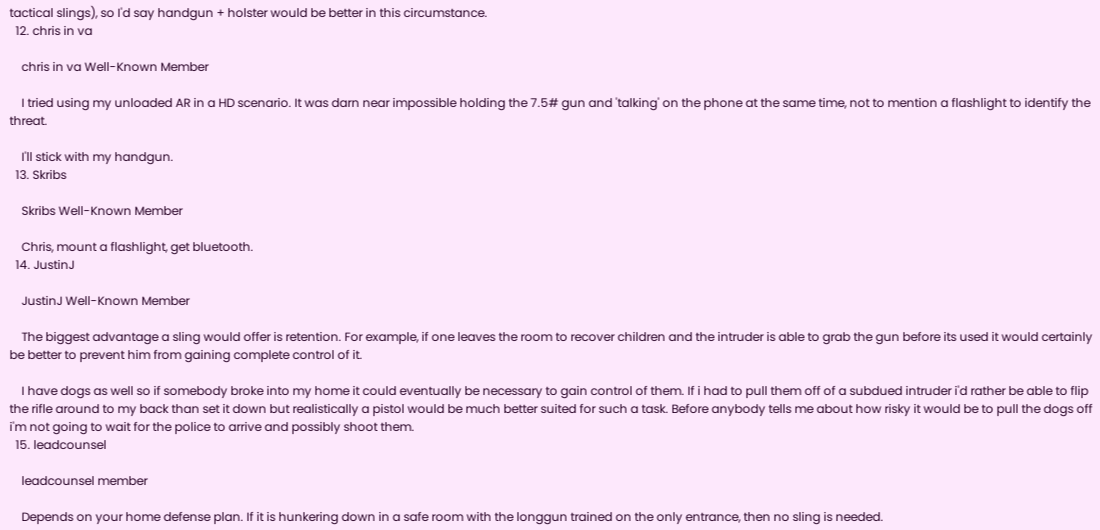tactical slings), so I'd say handgun + holster would be better in this circumstance.
  12. chris in va

    chris in va Well-Known Member

    I tried using my unloaded AR in a HD scenario. It was darn near impossible holding the 7.5# gun and 'talking' on the phone at the same time, not to mention a flashlight to identify the threat.

    I'll stick with my handgun.
  13. Skribs

    Skribs Well-Known Member

    Chris, mount a flashlight, get bluetooth.
  14. JustinJ

    JustinJ Well-Known Member

    The biggest advantage a sling would offer is retention. For example, if one leaves the room to recover children and the intruder is able to grab the gun before its used it would certainly be better to prevent him from gaining complete control of it.

    I have dogs as well so if somebody broke into my home it could eventually be necessary to gain control of them. If i had to pull them off of a subdued intruder i'd rather be able to flip the rifle around to my back than set it down but realistically a pistol would be much better suited for such a task. Before anybody tells me about how risky it would be to pull the dogs off i'm not going to wait for the police to arrive and possibly shoot them.
  15. leadcounsel

    leadcounsel member

    Depends on your home defense plan. If it is hunkering down in a safe room with the longgun trained on the only entrance, then no sling is needed.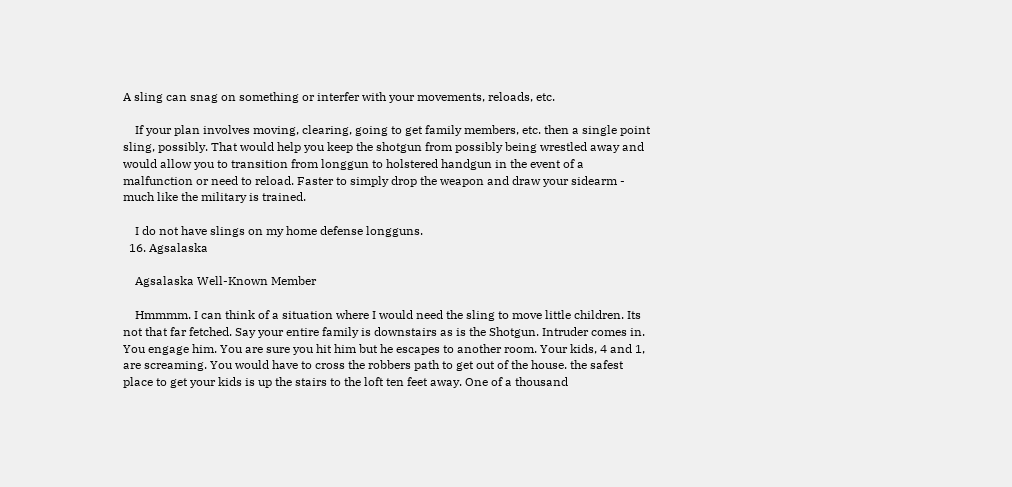A sling can snag on something or interfer with your movements, reloads, etc.

    If your plan involves moving, clearing, going to get family members, etc. then a single point sling, possibly. That would help you keep the shotgun from possibly being wrestled away and would allow you to transition from longgun to holstered handgun in the event of a malfunction or need to reload. Faster to simply drop the weapon and draw your sidearm - much like the military is trained.

    I do not have slings on my home defense longguns.
  16. Agsalaska

    Agsalaska Well-Known Member

    Hmmmm. I can think of a situation where I would need the sling to move little children. Its not that far fetched. Say your entire family is downstairs as is the Shotgun. Intruder comes in. You engage him. You are sure you hit him but he escapes to another room. Your kids, 4 and 1, are screaming. You would have to cross the robbers path to get out of the house. the safest place to get your kids is up the stairs to the loft ten feet away. One of a thousand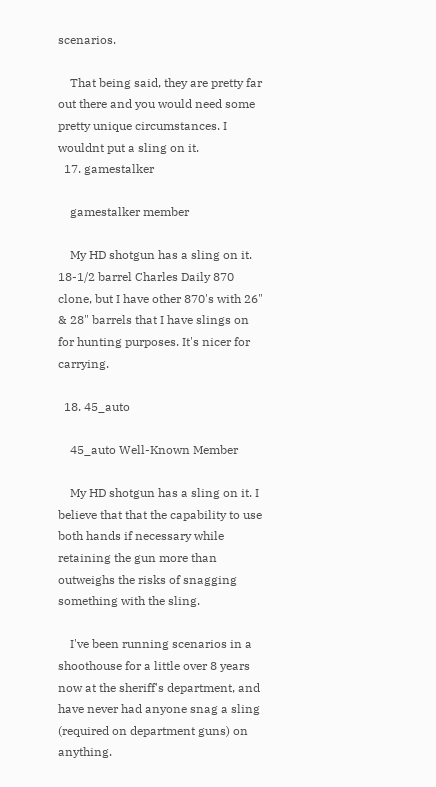scenarios.

    That being said, they are pretty far out there and you would need some pretty unique circumstances. I wouldnt put a sling on it.
  17. gamestalker

    gamestalker member

    My HD shotgun has a sling on it. 18-1/2 barrel Charles Daily 870 clone, but I have other 870's with 26" & 28" barrels that I have slings on for hunting purposes. It's nicer for carrying.

  18. 45_auto

    45_auto Well-Known Member

    My HD shotgun has a sling on it. I believe that that the capability to use both hands if necessary while retaining the gun more than outweighs the risks of snagging something with the sling.

    I've been running scenarios in a shoothouse for a little over 8 years now at the sheriff's department, and have never had anyone snag a sling (required on department guns) on anything.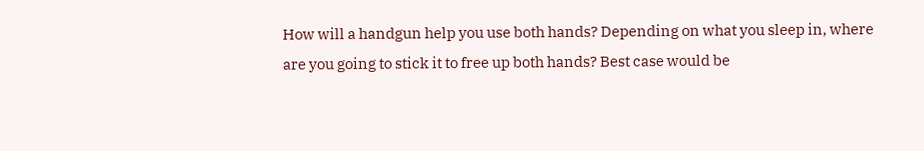How will a handgun help you use both hands? Depending on what you sleep in, where are you going to stick it to free up both hands? Best case would be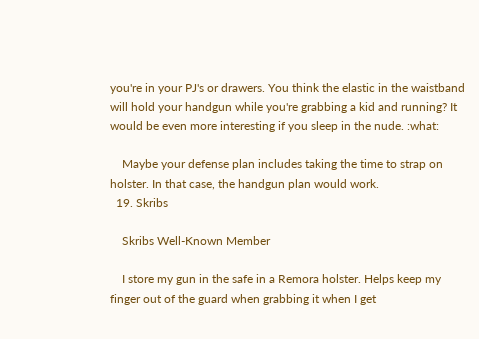you're in your PJ's or drawers. You think the elastic in the waistband will hold your handgun while you're grabbing a kid and running? It would be even more interesting if you sleep in the nude. :what:

    Maybe your defense plan includes taking the time to strap on holster. In that case, the handgun plan would work.
  19. Skribs

    Skribs Well-Known Member

    I store my gun in the safe in a Remora holster. Helps keep my finger out of the guard when grabbing it when I get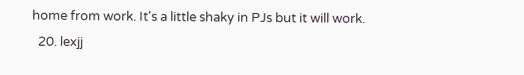home from work. It's a little shaky in PJs but it will work.
  20. lexjj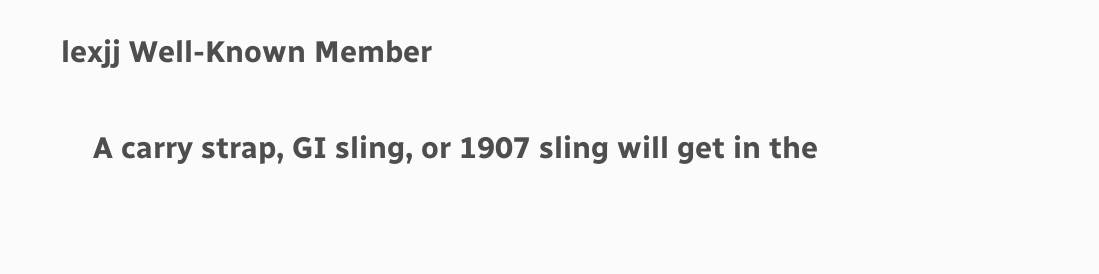lexjj Well-Known Member

    A carry strap, GI sling, or 1907 sling will get in the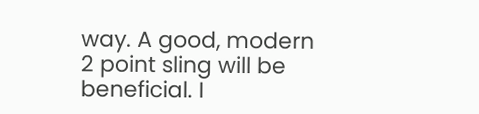way. A good, modern 2 point sling will be beneficial. I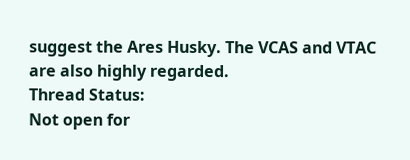suggest the Ares Husky. The VCAS and VTAC are also highly regarded.
Thread Status:
Not open for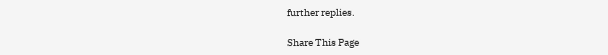further replies.

Share This Page